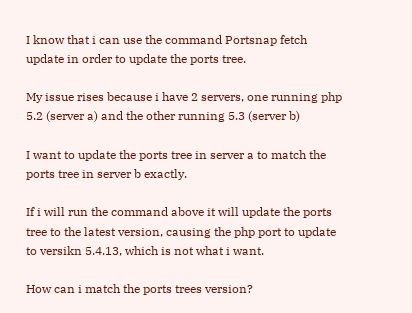I know that i can use the command Portsnap fetch update in order to update the ports tree.

My issue rises because i have 2 servers, one running php 5.2 (server a) and the other running 5.3 (server b)

I want to update the ports tree in server a to match the ports tree in server b exactly.

If i will run the command above it will update the ports tree to the latest version, causing the php port to update to versikn 5.4.13, which is not what i want.

How can i match the ports trees version?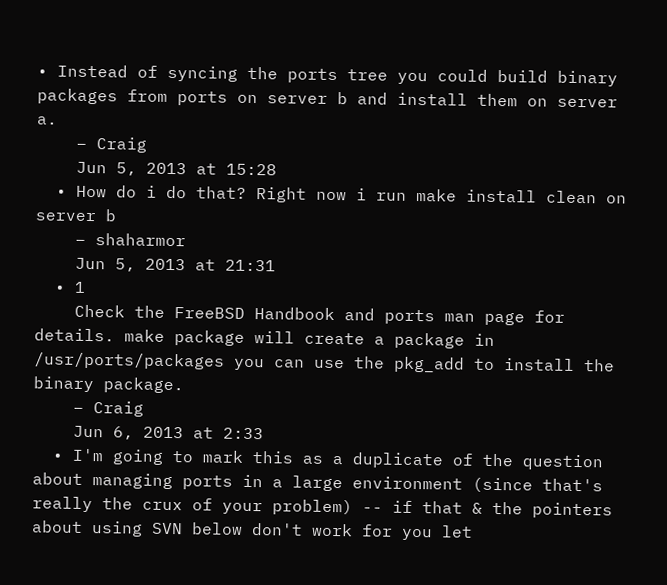• Instead of syncing the ports tree you could build binary packages from ports on server b and install them on server a.
    – Craig
    Jun 5, 2013 at 15:28
  • How do i do that? Right now i run make install clean on server b
    – shaharmor
    Jun 5, 2013 at 21:31
  • 1
    Check the FreeBSD Handbook and ports man page for details. make package will create a package in /usr/ports/packages you can use the pkg_add to install the binary package.
    – Craig
    Jun 6, 2013 at 2:33
  • I'm going to mark this as a duplicate of the question about managing ports in a large environment (since that's really the crux of your problem) -- if that & the pointers about using SVN below don't work for you let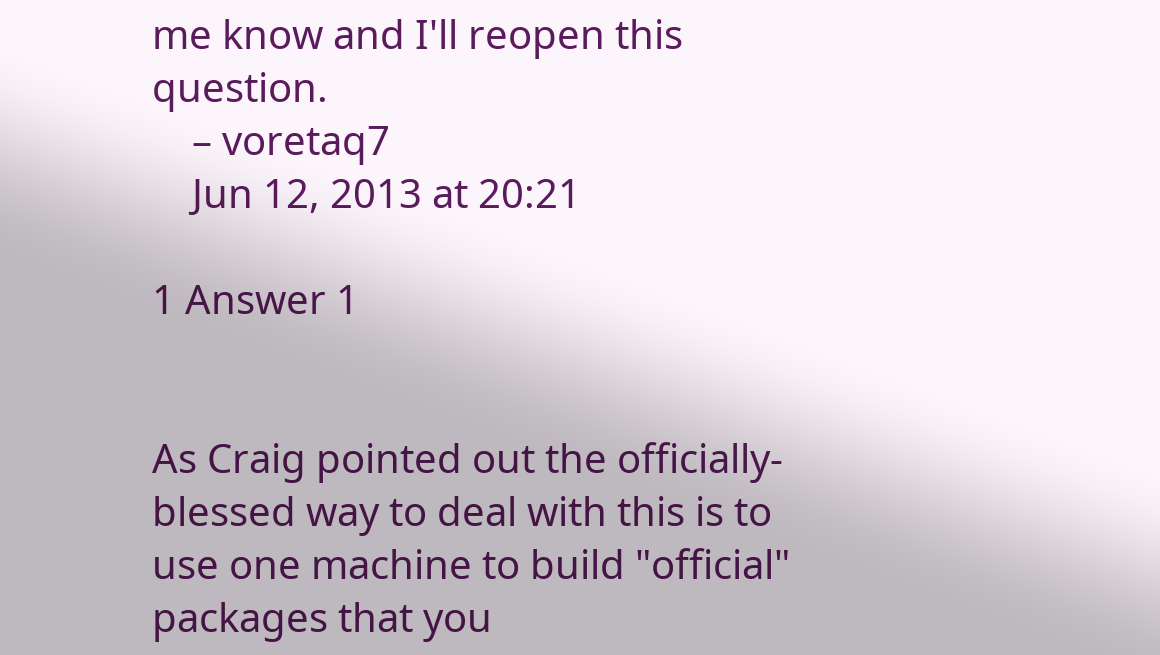me know and I'll reopen this question.
    – voretaq7
    Jun 12, 2013 at 20:21

1 Answer 1


As Craig pointed out the officially-blessed way to deal with this is to use one machine to build "official" packages that you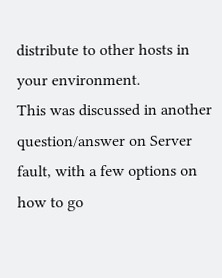distribute to other hosts in your environment.
This was discussed in another question/answer on Server fault, with a few options on how to go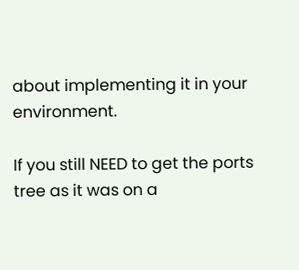about implementing it in your environment.

If you still NEED to get the ports tree as it was on a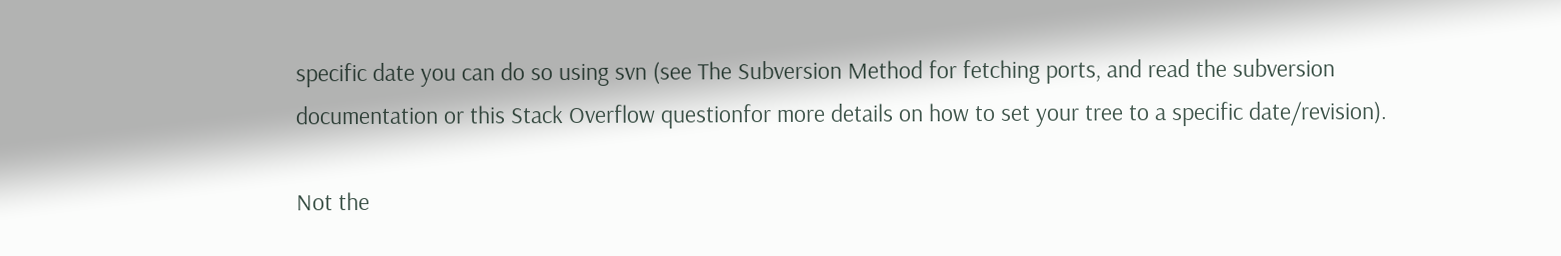specific date you can do so using svn (see The Subversion Method for fetching ports, and read the subversion documentation or this Stack Overflow questionfor more details on how to set your tree to a specific date/revision).

Not the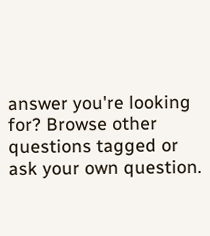answer you're looking for? Browse other questions tagged or ask your own question.